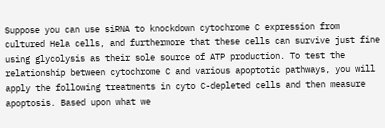Suppose you can use siRNA to knockdown cytochrome C expression from cultured Hela cells, and furthermore that these cells can survive just fine using glycolysis as their sole source of ATP production. To test the relationship between cytochrome C and various apoptotic pathways, you will apply the following treatments in cyto C-depleted cells and then measure apoptosis. Based upon what we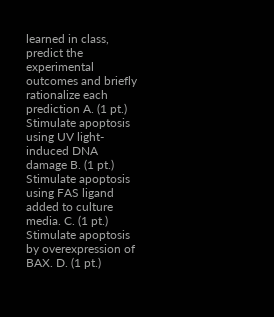learned in class, predict the experimental outcomes and briefly rationalize each prediction A. (1 pt.) Stimulate apoptosis using UV light-induced DNA damage B. (1 pt.) Stimulate apoptosis using FAS ligand added to culture media. C. (1 pt.) Stimulate apoptosis by overexpression of BAX. D. (1 pt.)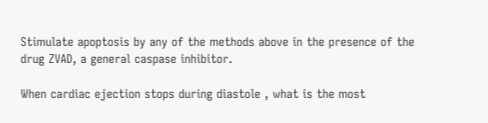Stimulate apoptosis by any of the methods above in the presence of the drug ZVAD, a general caspase inhibitor.

When cardiac ejection stops during diastole , what is the most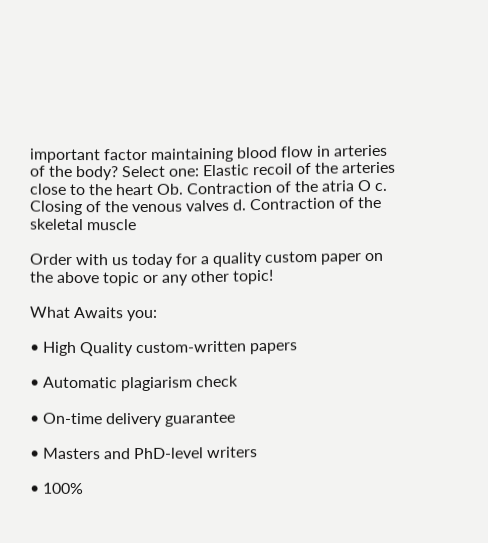important factor maintaining blood flow in arteries of the body? Select one: Elastic recoil of the arteries close to the heart Ob. Contraction of the atria O c. Closing of the venous valves d. Contraction of the skeletal muscle

Order with us today for a quality custom paper on the above topic or any other topic!

What Awaits you:

• High Quality custom-written papers

• Automatic plagiarism check

• On-time delivery guarantee

• Masters and PhD-level writers

• 100%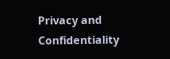Privacy and Confidentiality